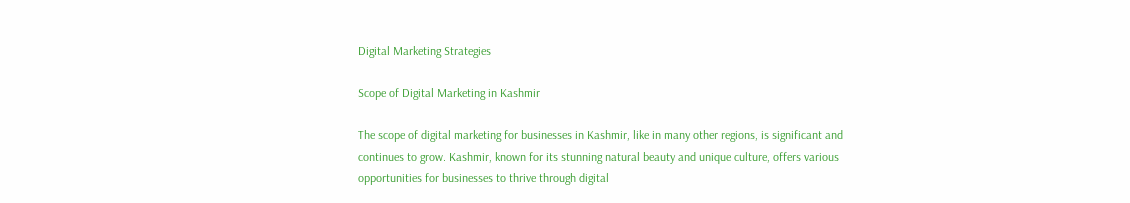Digital Marketing Strategies

Scope of Digital Marketing in Kashmir

The scope of digital marketing for businesses in Kashmir, like in many other regions, is significant and continues to grow. Kashmir, known for its stunning natural beauty and unique culture, offers various opportunities for businesses to thrive through digital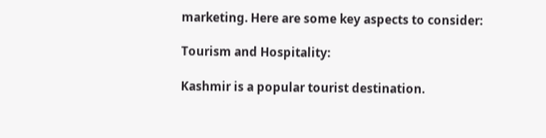marketing. Here are some key aspects to consider:

Tourism and Hospitality:

Kashmir is a popular tourist destination.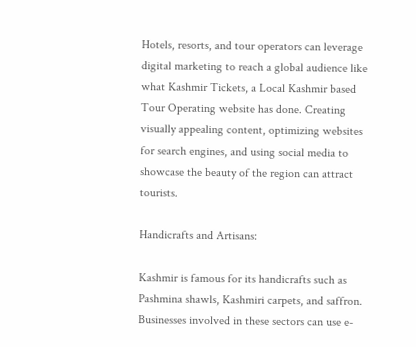Hotels, resorts, and tour operators can leverage digital marketing to reach a global audience like what Kashmir Tickets, a Local Kashmir based Tour Operating website has done. Creating visually appealing content, optimizing websites for search engines, and using social media to showcase the beauty of the region can attract tourists.

Handicrafts and Artisans:

Kashmir is famous for its handicrafts such as Pashmina shawls, Kashmiri carpets, and saffron. Businesses involved in these sectors can use e-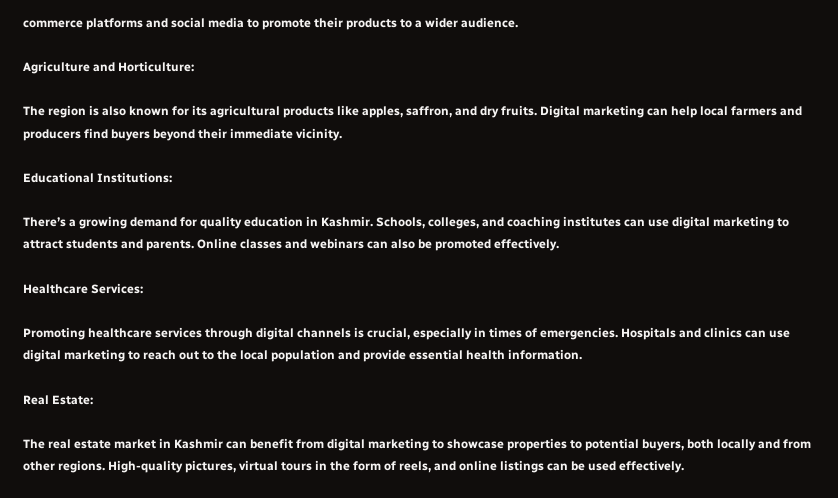commerce platforms and social media to promote their products to a wider audience.

Agriculture and Horticulture:

The region is also known for its agricultural products like apples, saffron, and dry fruits. Digital marketing can help local farmers and producers find buyers beyond their immediate vicinity.

Educational Institutions:

There’s a growing demand for quality education in Kashmir. Schools, colleges, and coaching institutes can use digital marketing to attract students and parents. Online classes and webinars can also be promoted effectively.

Healthcare Services:

Promoting healthcare services through digital channels is crucial, especially in times of emergencies. Hospitals and clinics can use digital marketing to reach out to the local population and provide essential health information.

Real Estate:

The real estate market in Kashmir can benefit from digital marketing to showcase properties to potential buyers, both locally and from other regions. High-quality pictures, virtual tours in the form of reels, and online listings can be used effectively.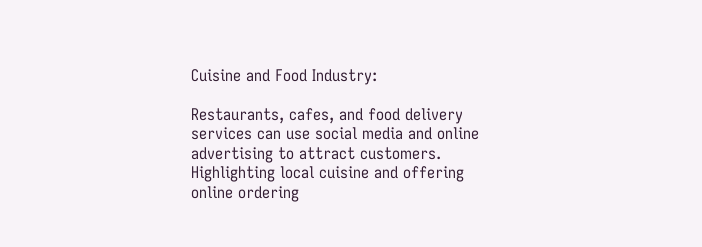Cuisine and Food Industry:

Restaurants, cafes, and food delivery services can use social media and online advertising to attract customers. Highlighting local cuisine and offering online ordering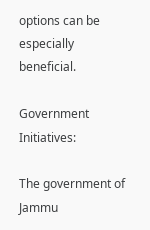options can be especially beneficial.

Government Initiatives:

The government of Jammu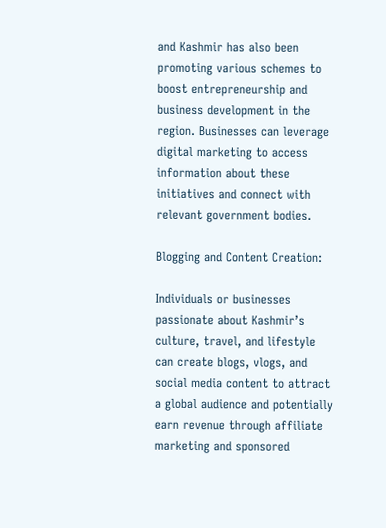and Kashmir has also been promoting various schemes to boost entrepreneurship and business development in the region. Businesses can leverage digital marketing to access information about these initiatives and connect with relevant government bodies.

Blogging and Content Creation:

Individuals or businesses passionate about Kashmir’s culture, travel, and lifestyle can create blogs, vlogs, and social media content to attract a global audience and potentially earn revenue through affiliate marketing and sponsored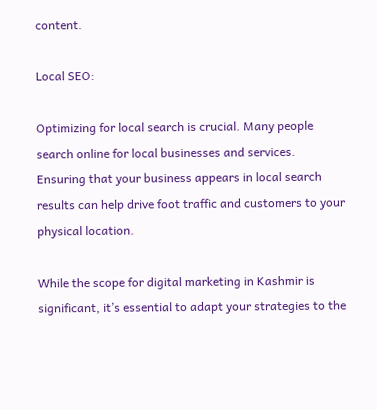content.

Local SEO:

Optimizing for local search is crucial. Many people search online for local businesses and services. Ensuring that your business appears in local search results can help drive foot traffic and customers to your physical location.

While the scope for digital marketing in Kashmir is significant, it’s essential to adapt your strategies to the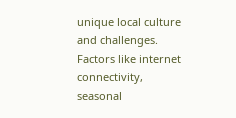unique local culture and challenges. Factors like internet connectivity, seasonal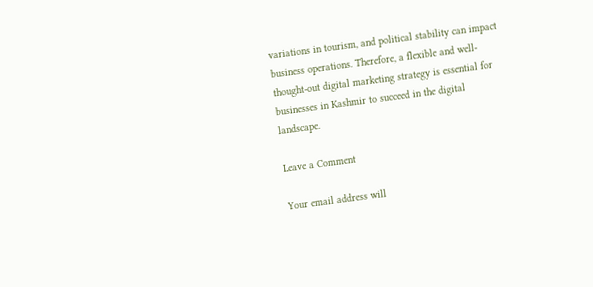variations in tourism, and political stability can impact business operations. Therefore, a flexible and well-thought-out digital marketing strategy is essential for businesses in Kashmir to succeed in the digital landscape.

Leave a Comment

Your email address will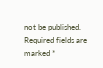not be published. Required fields are marked *